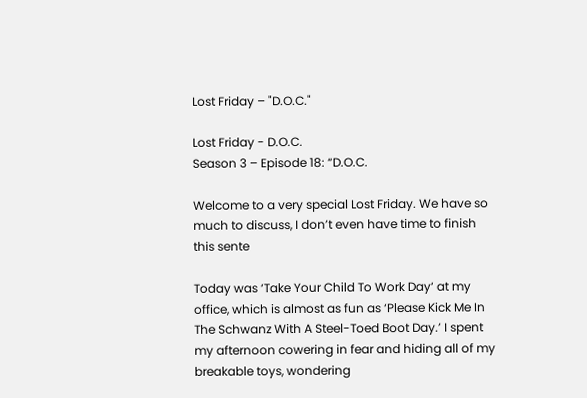Lost Friday – "D.O.C."

Lost Friday - D.O.C.
Season 3 – Episode 18: “D.O.C.

Welcome to a very special Lost Friday. We have so much to discuss, I don’t even have time to finish this sente

Today was ‘Take Your Child To Work Day‘ at my office, which is almost as fun as ‘Please Kick Me In The Schwanz With A Steel-Toed Boot Day.’ I spent my afternoon cowering in fear and hiding all of my breakable toys, wondering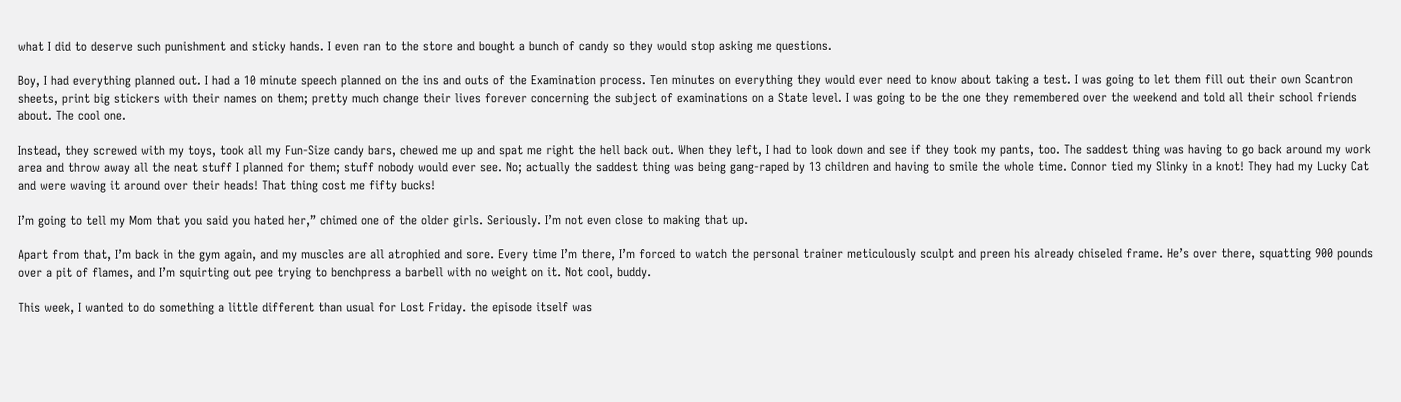what I did to deserve such punishment and sticky hands. I even ran to the store and bought a bunch of candy so they would stop asking me questions.

Boy, I had everything planned out. I had a 10 minute speech planned on the ins and outs of the Examination process. Ten minutes on everything they would ever need to know about taking a test. I was going to let them fill out their own Scantron sheets, print big stickers with their names on them; pretty much change their lives forever concerning the subject of examinations on a State level. I was going to be the one they remembered over the weekend and told all their school friends about. The cool one.

Instead, they screwed with my toys, took all my Fun-Size candy bars, chewed me up and spat me right the hell back out. When they left, I had to look down and see if they took my pants, too. The saddest thing was having to go back around my work area and throw away all the neat stuff I planned for them; stuff nobody would ever see. No; actually the saddest thing was being gang-raped by 13 children and having to smile the whole time. Connor tied my Slinky in a knot! They had my Lucky Cat and were waving it around over their heads! That thing cost me fifty bucks!

I’m going to tell my Mom that you said you hated her,” chimed one of the older girls. Seriously. I’m not even close to making that up.

Apart from that, I’m back in the gym again, and my muscles are all atrophied and sore. Every time I’m there, I’m forced to watch the personal trainer meticulously sculpt and preen his already chiseled frame. He’s over there, squatting 900 pounds over a pit of flames, and I’m squirting out pee trying to benchpress a barbell with no weight on it. Not cool, buddy.

This week, I wanted to do something a little different than usual for Lost Friday. the episode itself was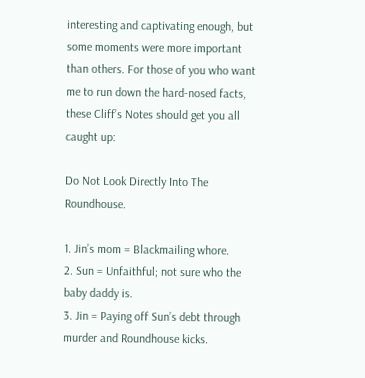interesting and captivating enough, but some moments were more important than others. For those of you who want me to run down the hard-nosed facts, these Cliff’s Notes should get you all caught up:

Do Not Look Directly Into The Roundhouse.

1. Jin’s mom = Blackmailing whore.
2. Sun = Unfaithful; not sure who the baby daddy is.
3. Jin = Paying off Sun’s debt through murder and Roundhouse kicks.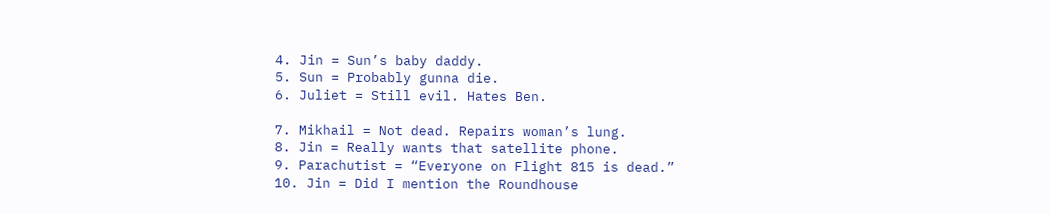4. Jin = Sun’s baby daddy.
5. Sun = Probably gunna die.
6. Juliet = Still evil. Hates Ben.

7. Mikhail = Not dead. Repairs woman’s lung.
8. Jin = Really wants that satellite phone.
9. Parachutist = “Everyone on Flight 815 is dead.”
10. Jin = Did I mention the Roundhouse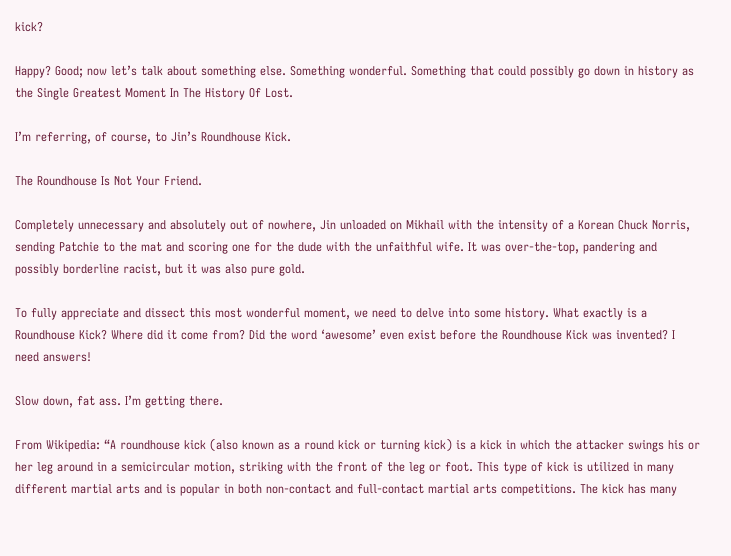kick?

Happy? Good; now let’s talk about something else. Something wonderful. Something that could possibly go down in history as the Single Greatest Moment In The History Of Lost.

I’m referring, of course, to Jin’s Roundhouse Kick.

The Roundhouse Is Not Your Friend.

Completely unnecessary and absolutely out of nowhere, Jin unloaded on Mikhail with the intensity of a Korean Chuck Norris, sending Patchie to the mat and scoring one for the dude with the unfaithful wife. It was over-the-top, pandering and possibly borderline racist, but it was also pure gold.

To fully appreciate and dissect this most wonderful moment, we need to delve into some history. What exactly is a Roundhouse Kick? Where did it come from? Did the word ‘awesome’ even exist before the Roundhouse Kick was invented? I need answers!

Slow down, fat ass. I’m getting there.

From Wikipedia: “A roundhouse kick (also known as a round kick or turning kick) is a kick in which the attacker swings his or her leg around in a semicircular motion, striking with the front of the leg or foot. This type of kick is utilized in many different martial arts and is popular in both non-contact and full-contact martial arts competitions. The kick has many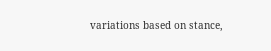variations based on stance,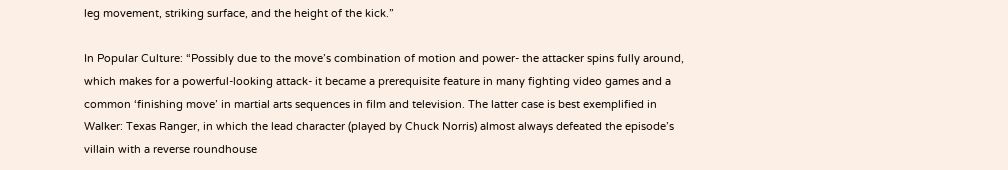leg movement, striking surface, and the height of the kick.”

In Popular Culture: “Possibly due to the move’s combination of motion and power- the attacker spins fully around, which makes for a powerful-looking attack- it became a prerequisite feature in many fighting video games and a common ‘finishing move’ in martial arts sequences in film and television. The latter case is best exemplified in Walker: Texas Ranger, in which the lead character (played by Chuck Norris) almost always defeated the episode’s villain with a reverse roundhouse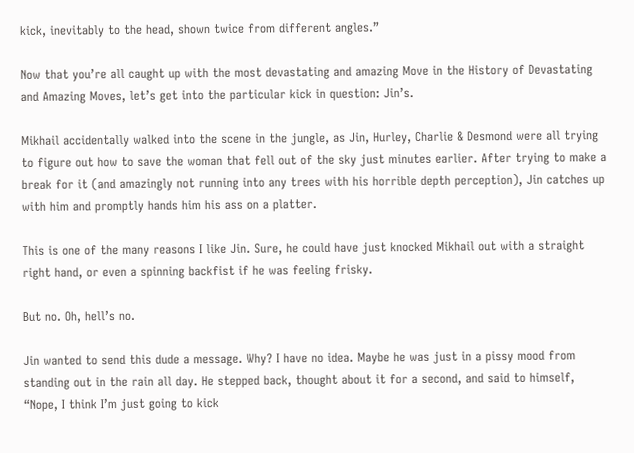kick, inevitably to the head, shown twice from different angles.”

Now that you’re all caught up with the most devastating and amazing Move in the History of Devastating and Amazing Moves, let’s get into the particular kick in question: Jin’s.

Mikhail accidentally walked into the scene in the jungle, as Jin, Hurley, Charlie & Desmond were all trying to figure out how to save the woman that fell out of the sky just minutes earlier. After trying to make a break for it (and amazingly not running into any trees with his horrible depth perception), Jin catches up with him and promptly hands him his ass on a platter.

This is one of the many reasons I like Jin. Sure, he could have just knocked Mikhail out with a straight right hand, or even a spinning backfist if he was feeling frisky.

But no. Oh, hell’s no.

Jin wanted to send this dude a message. Why? I have no idea. Maybe he was just in a pissy mood from standing out in the rain all day. He stepped back, thought about it for a second, and said to himself, “Nope, I think I’m just going to kick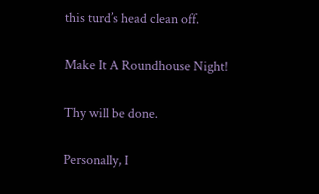this turd’s head clean off.

Make It A Roundhouse Night!

Thy will be done.

Personally, I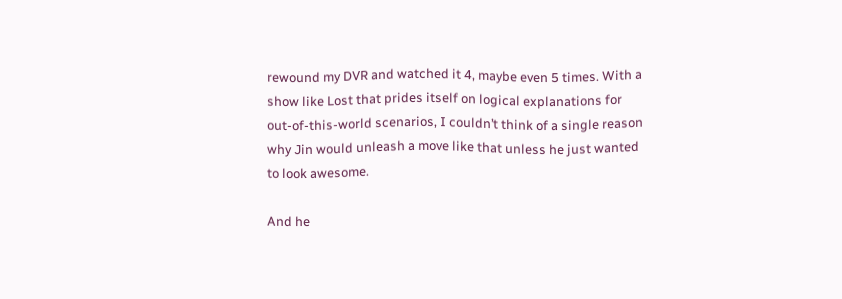rewound my DVR and watched it 4, maybe even 5 times. With a show like Lost that prides itself on logical explanations for out-of-this-world scenarios, I couldn’t think of a single reason why Jin would unleash a move like that unless he just wanted to look awesome.

And he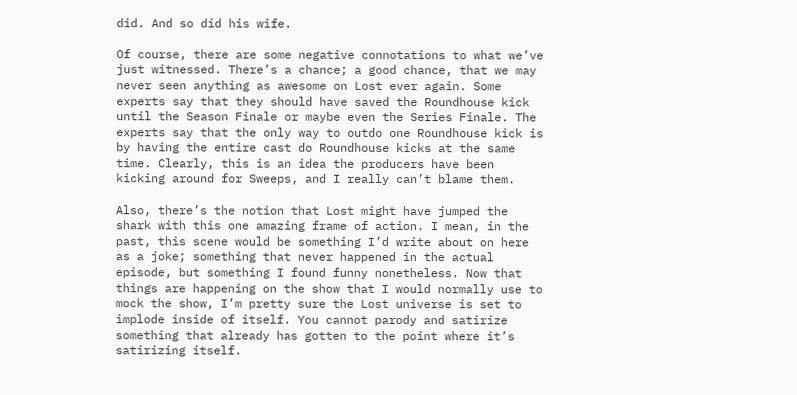did. And so did his wife.

Of course, there are some negative connotations to what we’ve just witnessed. There’s a chance; a good chance, that we may never seen anything as awesome on Lost ever again. Some experts say that they should have saved the Roundhouse kick until the Season Finale or maybe even the Series Finale. The experts say that the only way to outdo one Roundhouse kick is by having the entire cast do Roundhouse kicks at the same time. Clearly, this is an idea the producers have been kicking around for Sweeps, and I really can’t blame them.

Also, there’s the notion that Lost might have jumped the shark with this one amazing frame of action. I mean, in the past, this scene would be something I’d write about on here as a joke; something that never happened in the actual episode, but something I found funny nonetheless. Now that things are happening on the show that I would normally use to mock the show, I’m pretty sure the Lost universe is set to implode inside of itself. You cannot parody and satirize something that already has gotten to the point where it’s satirizing itself.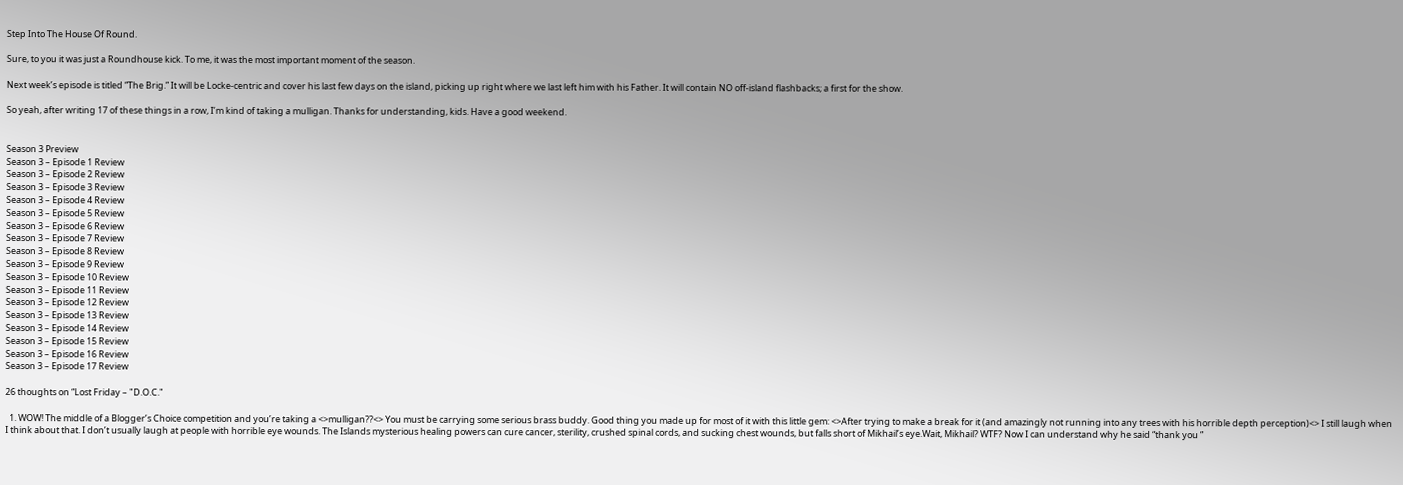Step Into The House Of Round.

Sure, to you it was just a Roundhouse kick. To me, it was the most important moment of the season.

Next week’s episode is titled “The Brig.” It will be Locke-centric and cover his last few days on the island, picking up right where we last left him with his Father. It will contain NO off-island flashbacks; a first for the show.

So yeah, after writing 17 of these things in a row, I’m kind of taking a mulligan. Thanks for understanding, kids. Have a good weekend.


Season 3 Preview
Season 3 – Episode 1 Review
Season 3 – Episode 2 Review
Season 3 – Episode 3 Review
Season 3 – Episode 4 Review
Season 3 – Episode 5 Review
Season 3 – Episode 6 Review
Season 3 – Episode 7 Review
Season 3 – Episode 8 Review
Season 3 – Episode 9 Review
Season 3 – Episode 10 Review
Season 3 – Episode 11 Review
Season 3 – Episode 12 Review
Season 3 – Episode 13 Review
Season 3 – Episode 14 Review
Season 3 – Episode 15 Review
Season 3 – Episode 16 Review
Season 3 – Episode 17 Review

26 thoughts on “Lost Friday – "D.O.C."

  1. WOW! The middle of a Blogger’s Choice competition and you’re taking a <>mulligan??<> You must be carrying some serious brass buddy. Good thing you made up for most of it with this little gem: <>After trying to make a break for it (and amazingly not running into any trees with his horrible depth perception)<> I still laugh when I think about that. I don’t usually laugh at people with horrible eye wounds. The Islands mysterious healing powers can cure cancer, sterility, crushed spinal cords, and sucking chest wounds, but falls short of Mikhail’s eye.Wait, Mikhail? WTF? Now I can understand why he said “thank you ”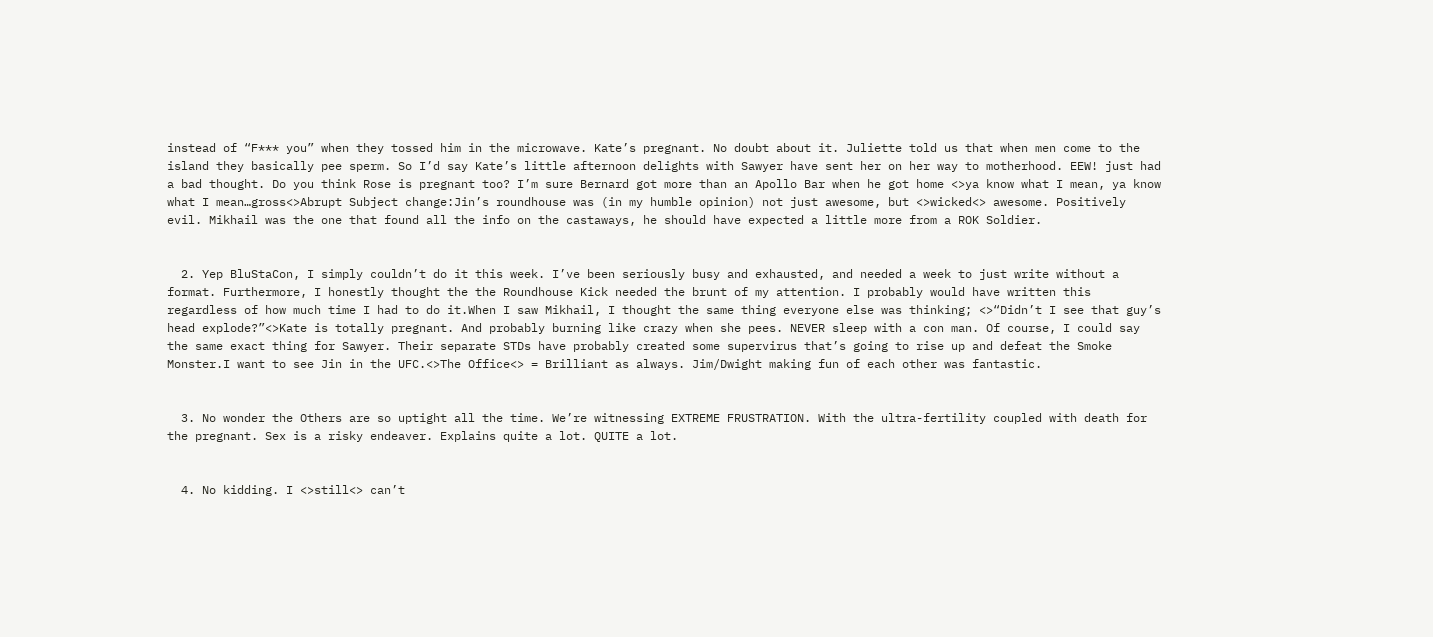instead of “F*** you” when they tossed him in the microwave. Kate’s pregnant. No doubt about it. Juliette told us that when men come to the island they basically pee sperm. So I’d say Kate’s little afternoon delights with Sawyer have sent her on her way to motherhood. EEW! just had a bad thought. Do you think Rose is pregnant too? I’m sure Bernard got more than an Apollo Bar when he got home <>ya know what I mean, ya know what I mean…gross<>Abrupt Subject change:Jin’s roundhouse was (in my humble opinion) not just awesome, but <>wicked<> awesome. Positively evil. Mikhail was the one that found all the info on the castaways, he should have expected a little more from a ROK Soldier.


  2. Yep BluStaCon, I simply couldn’t do it this week. I’ve been seriously busy and exhausted, and needed a week to just write without a format. Furthermore, I honestly thought the the Roundhouse Kick needed the brunt of my attention. I probably would have written this regardless of how much time I had to do it.When I saw Mikhail, I thought the same thing everyone else was thinking; <>“Didn’t I see that guy’s head explode?”<>Kate is totally pregnant. And probably burning like crazy when she pees. NEVER sleep with a con man. Of course, I could say the same exact thing for Sawyer. Their separate STDs have probably created some supervirus that’s going to rise up and defeat the Smoke Monster.I want to see Jin in the UFC.<>The Office<> = Brilliant as always. Jim/Dwight making fun of each other was fantastic.


  3. No wonder the Others are so uptight all the time. We’re witnessing EXTREME FRUSTRATION. With the ultra-fertility coupled with death for the pregnant. Sex is a risky endeaver. Explains quite a lot. QUITE a lot.


  4. No kidding. I <>still<> can’t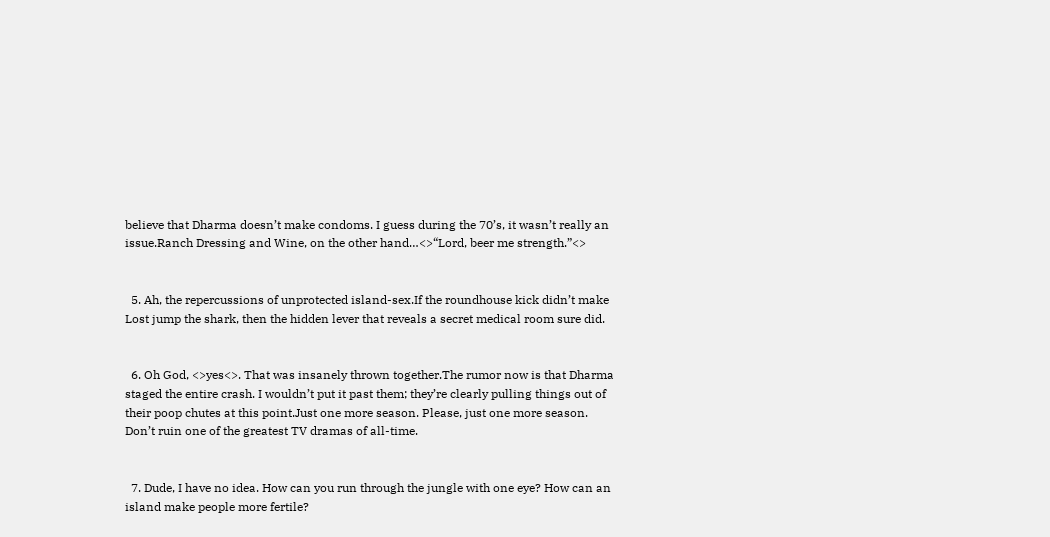believe that Dharma doesn’t make condoms. I guess during the 70’s, it wasn’t really an issue.Ranch Dressing and Wine, on the other hand…<>“Lord, beer me strength.”<>


  5. Ah, the repercussions of unprotected island-sex.If the roundhouse kick didn’t make Lost jump the shark, then the hidden lever that reveals a secret medical room sure did.


  6. Oh God, <>yes<>. That was insanely thrown together.The rumor now is that Dharma staged the entire crash. I wouldn’t put it past them; they’re clearly pulling things out of their poop chutes at this point.Just one more season. Please, just one more season. Don’t ruin one of the greatest TV dramas of all-time.


  7. Dude, I have no idea. How can you run through the jungle with one eye? How can an island make people more fertile?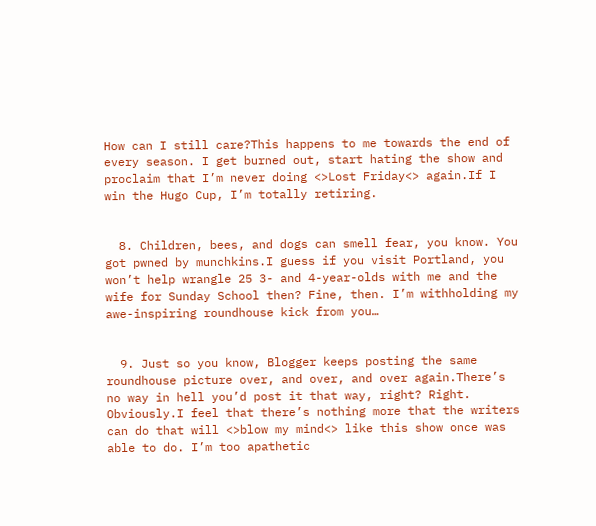How can I still care?This happens to me towards the end of every season. I get burned out, start hating the show and proclaim that I’m never doing <>Lost Friday<> again.If I win the Hugo Cup, I’m totally retiring.


  8. Children, bees, and dogs can smell fear, you know. You got pwned by munchkins.I guess if you visit Portland, you won’t help wrangle 25 3- and 4-year-olds with me and the wife for Sunday School then? Fine, then. I’m withholding my awe-inspiring roundhouse kick from you…


  9. Just so you know, Blogger keeps posting the same roundhouse picture over, and over, and over again.There’s no way in hell you’d post it that way, right? Right. Obviously.I feel that there’s nothing more that the writers can do that will <>blow my mind<> like this show once was able to do. I’m too apathetic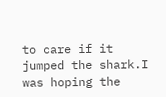to care if it jumped the shark.I was hoping the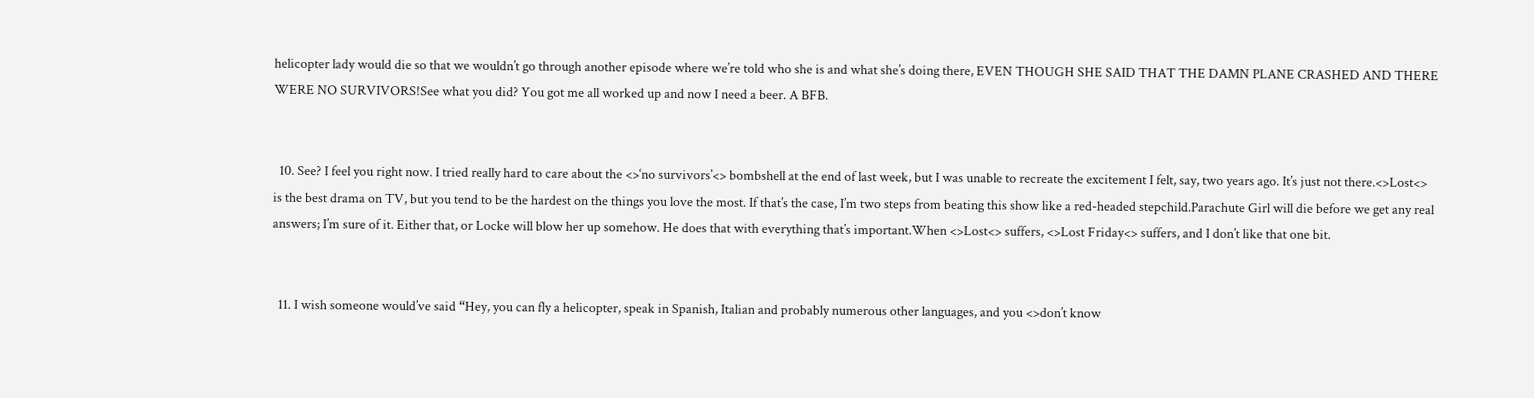helicopter lady would die so that we wouldn’t go through another episode where we’re told who she is and what she’s doing there, EVEN THOUGH SHE SAID THAT THE DAMN PLANE CRASHED AND THERE WERE NO SURVIVORS!See what you did? You got me all worked up and now I need a beer. A BFB.


  10. See? I feel you right now. I tried really hard to care about the <>‘no survivors’<> bombshell at the end of last week, but I was unable to recreate the excitement I felt, say, two years ago. It’s just not there.<>Lost<> is the best drama on TV, but you tend to be the hardest on the things you love the most. If that’s the case, I’m two steps from beating this show like a red-headed stepchild.Parachute Girl will die before we get any real answers; I’m sure of it. Either that, or Locke will blow her up somehow. He does that with everything that’s important.When <>Lost<> suffers, <>Lost Friday<> suffers, and I don’t like that one bit.


  11. I wish someone would’ve said “Hey, you can fly a helicopter, speak in Spanish, Italian and probably numerous other languages, and you <>don’t know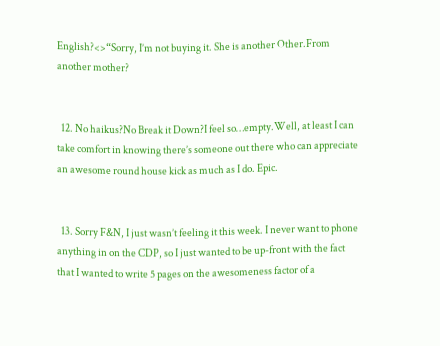English?<>“Sorry, I’m not buying it. She is another Other.From another mother?


  12. No haikus?No Break it Down?I feel so…empty.Well, at least I can take comfort in knowing there’s someone out there who can appreciate an awesome round house kick as much as I do. Epic.


  13. Sorry F&N, I just wasn’t feeling it this week. I never want to phone anything in on the CDP, so I just wanted to be up-front with the fact that I wanted to write 5 pages on the awesomeness factor of a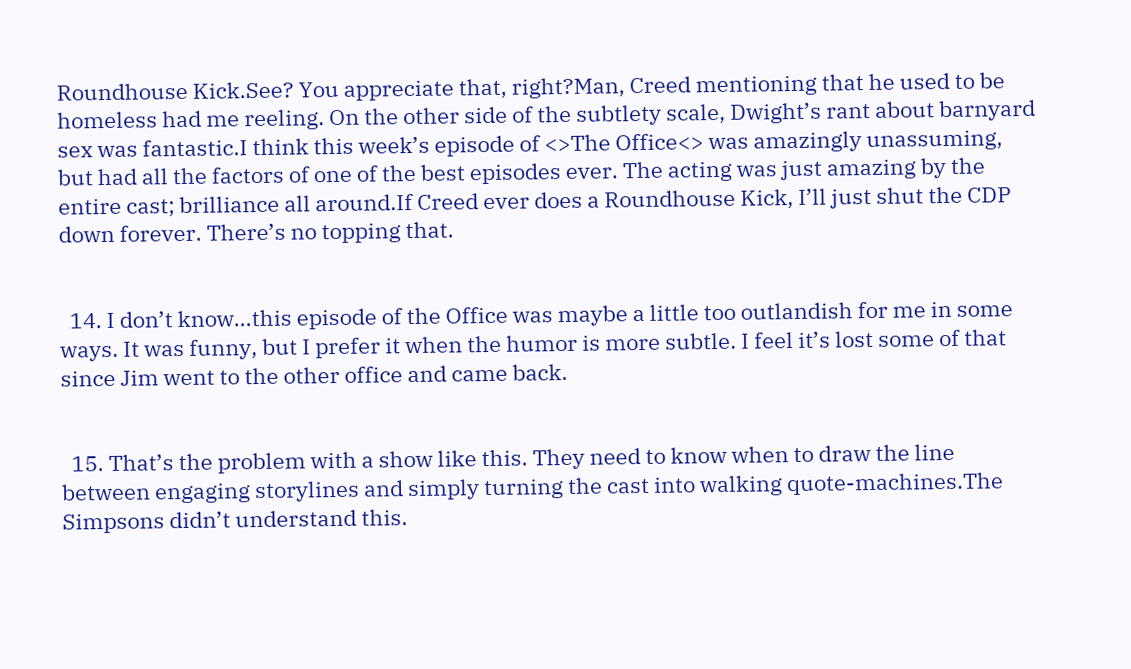Roundhouse Kick.See? You appreciate that, right?Man, Creed mentioning that he used to be homeless had me reeling. On the other side of the subtlety scale, Dwight’s rant about barnyard sex was fantastic.I think this week’s episode of <>The Office<> was amazingly unassuming, but had all the factors of one of the best episodes ever. The acting was just amazing by the entire cast; brilliance all around.If Creed ever does a Roundhouse Kick, I’ll just shut the CDP down forever. There’s no topping that.


  14. I don’t know…this episode of the Office was maybe a little too outlandish for me in some ways. It was funny, but I prefer it when the humor is more subtle. I feel it’s lost some of that since Jim went to the other office and came back.


  15. That’s the problem with a show like this. They need to know when to draw the line between engaging storylines and simply turning the cast into walking quote-machines.The Simpsons didn’t understand this.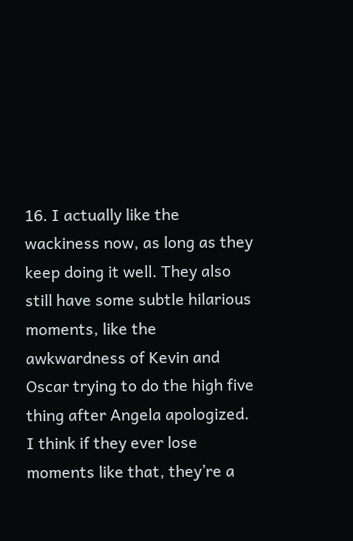16. I actually like the wackiness now, as long as they keep doing it well. They also still have some subtle hilarious moments, like the awkwardness of Kevin and Oscar trying to do the high five thing after Angela apologized. I think if they ever lose moments like that, they’re a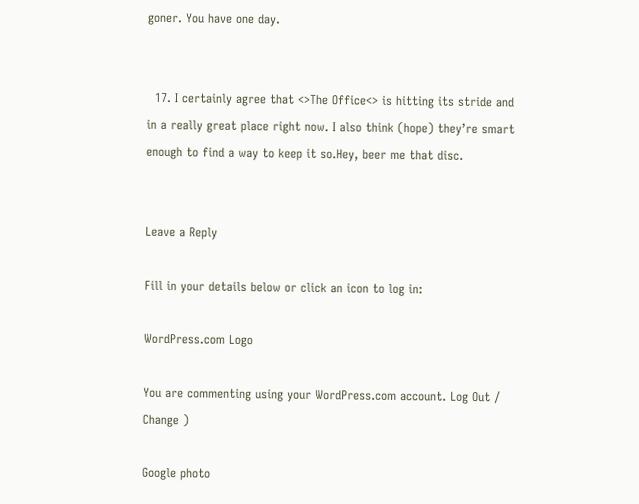goner. You have one day.


  17. I certainly agree that <>The Office<> is hitting its stride and in a really great place right now. I also think (hope) they’re smart enough to find a way to keep it so.Hey, beer me that disc.


Leave a Reply

Fill in your details below or click an icon to log in:

WordPress.com Logo

You are commenting using your WordPress.com account. Log Out /  Change )

Google photo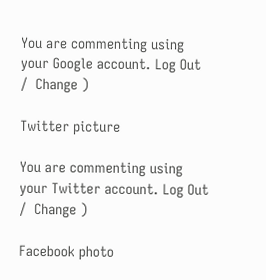You are commenting using your Google account. Log Out /  Change )

Twitter picture

You are commenting using your Twitter account. Log Out /  Change )

Facebook photo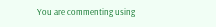You are commenting using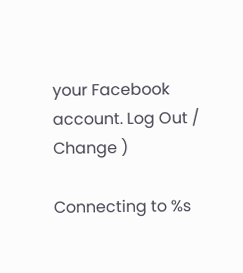your Facebook account. Log Out /  Change )

Connecting to %s